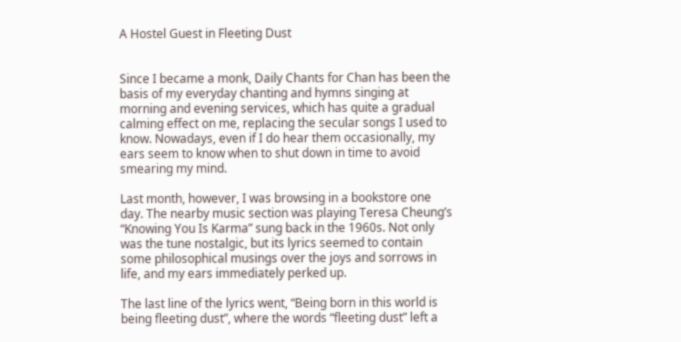A Hostel Guest in Fleeting Dust


Since I became a monk, Daily Chants for Chan has been the basis of my everyday chanting and hymns singing at morning and evening services, which has quite a gradual calming effect on me, replacing the secular songs I used to know. Nowadays, even if I do hear them occasionally, my ears seem to know when to shut down in time to avoid smearing my mind.

Last month, however, I was browsing in a bookstore one day. The nearby music section was playing Teresa Cheung’s “Knowing You Is Karma” sung back in the 1960s. Not only was the tune nostalgic, but its lyrics seemed to contain some philosophical musings over the joys and sorrows in life, and my ears immediately perked up.

The last line of the lyrics went, “Being born in this world is being fleeting dust”, where the words “fleeting dust” left a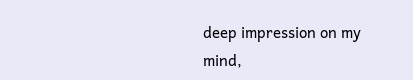deep impression on my mind,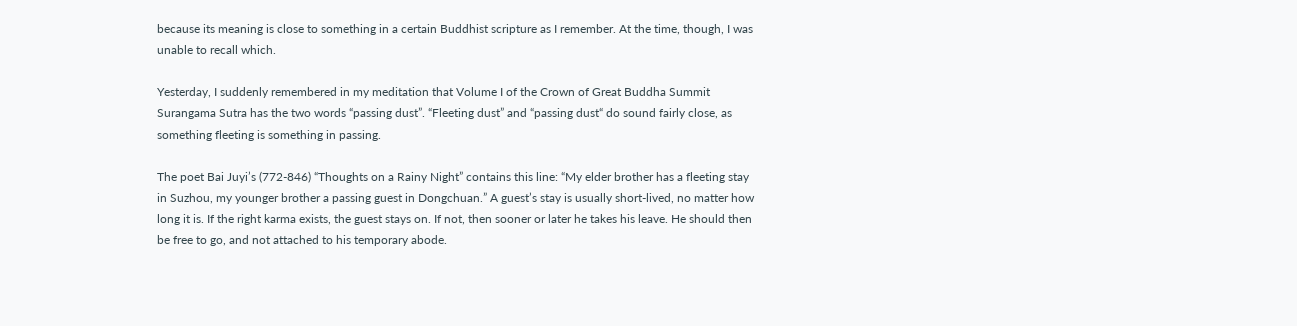because its meaning is close to something in a certain Buddhist scripture as I remember. At the time, though, I was unable to recall which.

Yesterday, I suddenly remembered in my meditation that Volume I of the Crown of Great Buddha Summit Surangama Sutra has the two words “passing dust”. “Fleeting dust” and “passing dust“ do sound fairly close, as something fleeting is something in passing.

The poet Bai Juyi’s (772-846) “Thoughts on a Rainy Night” contains this line: “My elder brother has a fleeting stay in Suzhou, my younger brother a passing guest in Dongchuan.” A guest’s stay is usually short-lived, no matter how long it is. If the right karma exists, the guest stays on. If not, then sooner or later he takes his leave. He should then be free to go, and not attached to his temporary abode.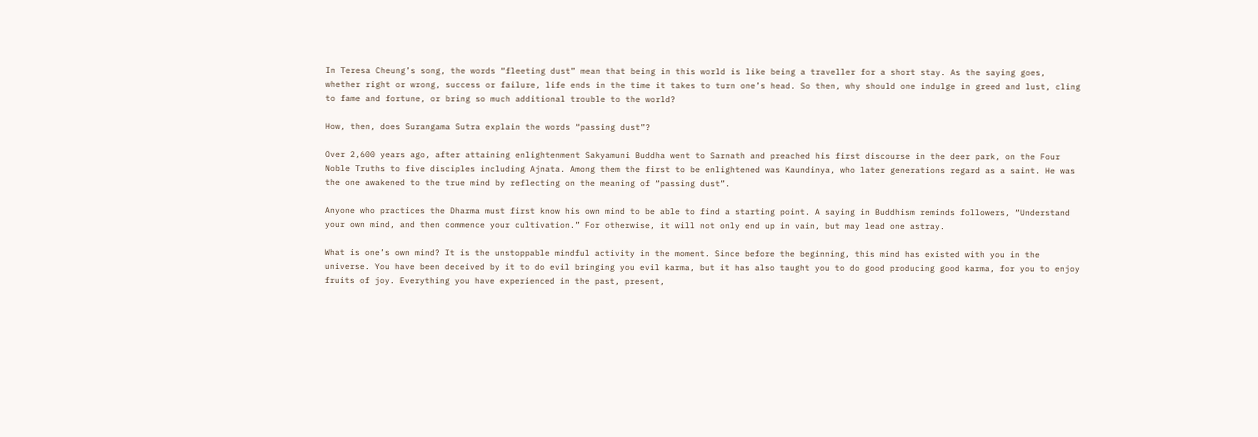In Teresa Cheung’s song, the words “fleeting dust” mean that being in this world is like being a traveller for a short stay. As the saying goes, whether right or wrong, success or failure, life ends in the time it takes to turn one’s head. So then, why should one indulge in greed and lust, cling to fame and fortune, or bring so much additional trouble to the world?

How, then, does Surangama Sutra explain the words “passing dust”?

Over 2,600 years ago, after attaining enlightenment Sakyamuni Buddha went to Sarnath and preached his first discourse in the deer park, on the Four Noble Truths to five disciples including Ajnata. Among them the first to be enlightened was Kaundinya, who later generations regard as a saint. He was the one awakened to the true mind by reflecting on the meaning of “passing dust”.

Anyone who practices the Dharma must first know his own mind to be able to find a starting point. A saying in Buddhism reminds followers, “Understand your own mind, and then commence your cultivation.” For otherwise, it will not only end up in vain, but may lead one astray.

What is one’s own mind? It is the unstoppable mindful activity in the moment. Since before the beginning, this mind has existed with you in the universe. You have been deceived by it to do evil bringing you evil karma, but it has also taught you to do good producing good karma, for you to enjoy fruits of joy. Everything you have experienced in the past, present,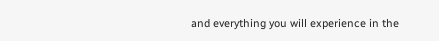and everything you will experience in the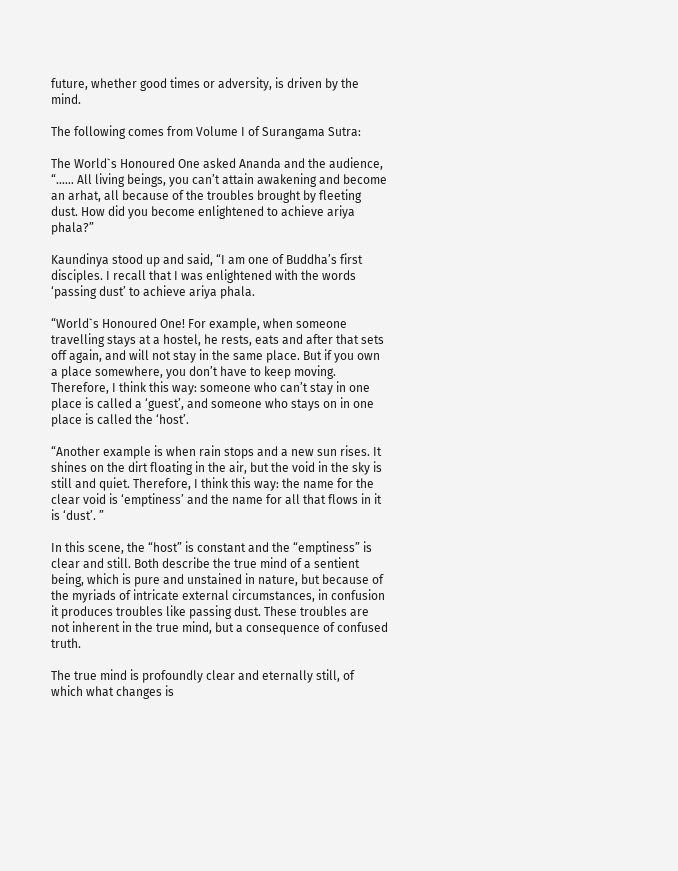future, whether good times or adversity, is driven by the mind.

The following comes from Volume I of Surangama Sutra:

The World`s Honoured One asked Ananda and the audience, “…… All living beings, you can’t attain awakening and become an arhat, all because of the troubles brought by fleeting dust. How did you become enlightened to achieve ariya phala?”

Kaundinya stood up and said, “I am one of Buddha’s first disciples. I recall that I was enlightened with the words ‘passing dust’ to achieve ariya phala.

“World`s Honoured One! For example, when someone travelling stays at a hostel, he rests, eats and after that sets off again, and will not stay in the same place. But if you own a place somewhere, you don’t have to keep moving. Therefore, I think this way: someone who can’t stay in one place is called a ‘guest’, and someone who stays on in one place is called the ‘host’.

“Another example is when rain stops and a new sun rises. It shines on the dirt floating in the air, but the void in the sky is still and quiet. Therefore, I think this way: the name for the clear void is ‘emptiness’ and the name for all that flows in it is ‘dust’. ”

In this scene, the “host” is constant and the “emptiness” is clear and still. Both describe the true mind of a sentient being, which is pure and unstained in nature, but because of the myriads of intricate external circumstances, in confusion it produces troubles like passing dust. These troubles are not inherent in the true mind, but a consequence of confused truth.

The true mind is profoundly clear and eternally still, of which what changes is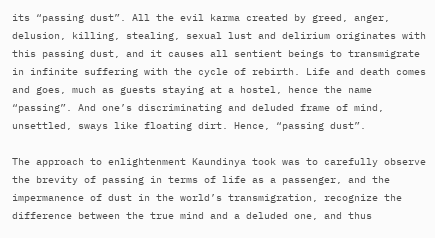its “passing dust”. All the evil karma created by greed, anger, delusion, killing, stealing, sexual lust and delirium originates with this passing dust, and it causes all sentient beings to transmigrate in infinite suffering with the cycle of rebirth. Life and death comes and goes, much as guests staying at a hostel, hence the name “passing”. And one’s discriminating and deluded frame of mind, unsettled, sways like floating dirt. Hence, “passing dust”.

The approach to enlightenment Kaundinya took was to carefully observe the brevity of passing in terms of life as a passenger, and the impermanence of dust in the world’s transmigration, recognize the difference between the true mind and a deluded one, and thus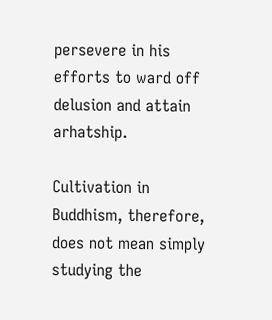persevere in his efforts to ward off delusion and attain arhatship.

Cultivation in Buddhism, therefore, does not mean simply studying the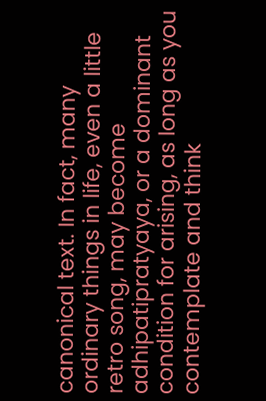canonical text. In fact, many ordinary things in life, even a little retro song, may become adhipatipratyaya, or a dominant condition for arising, as long as you contemplate and think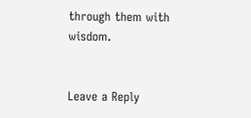through them with wisdom.


Leave a Reply